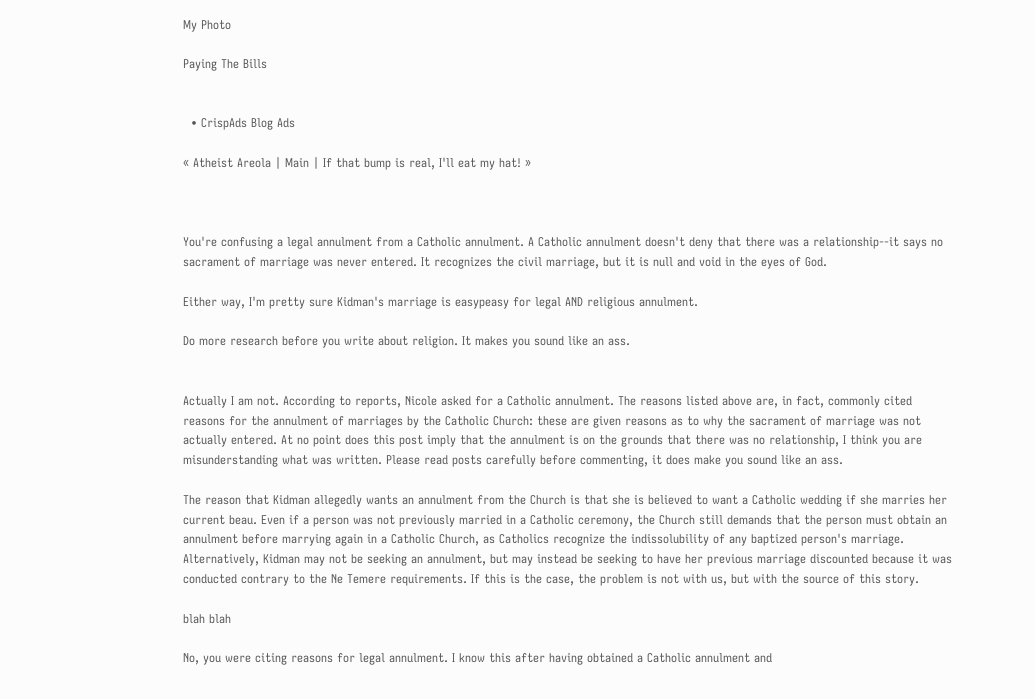My Photo

Paying The Bills


  • CrispAds Blog Ads

« Atheist Areola | Main | If that bump is real, I'll eat my hat! »



You're confusing a legal annulment from a Catholic annulment. A Catholic annulment doesn't deny that there was a relationship--it says no sacrament of marriage was never entered. It recognizes the civil marriage, but it is null and void in the eyes of God.

Either way, I'm pretty sure Kidman's marriage is easypeasy for legal AND religious annulment.

Do more research before you write about religion. It makes you sound like an ass.


Actually I am not. According to reports, Nicole asked for a Catholic annulment. The reasons listed above are, in fact, commonly cited reasons for the annulment of marriages by the Catholic Church: these are given reasons as to why the sacrament of marriage was not actually entered. At no point does this post imply that the annulment is on the grounds that there was no relationship, I think you are misunderstanding what was written. Please read posts carefully before commenting, it does make you sound like an ass.

The reason that Kidman allegedly wants an annulment from the Church is that she is believed to want a Catholic wedding if she marries her current beau. Even if a person was not previously married in a Catholic ceremony, the Church still demands that the person must obtain an annulment before marrying again in a Catholic Church, as Catholics recognize the indissolubility of any baptized person's marriage. Alternatively, Kidman may not be seeking an annulment, but may instead be seeking to have her previous marriage discounted because it was conducted contrary to the Ne Temere requirements. If this is the case, the problem is not with us, but with the source of this story.

blah blah

No, you were citing reasons for legal annulment. I know this after having obtained a Catholic annulment and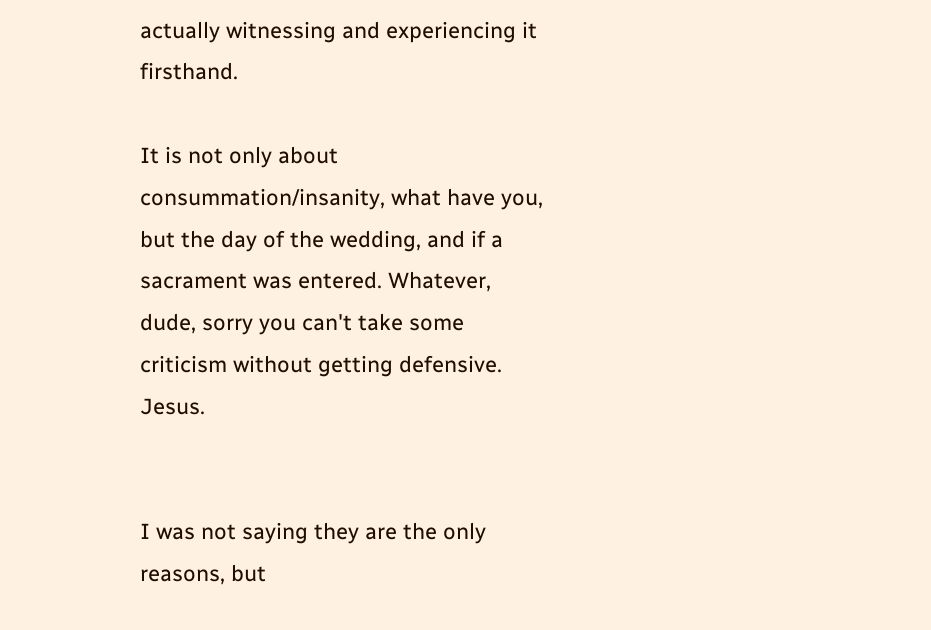actually witnessing and experiencing it firsthand.

It is not only about consummation/insanity, what have you, but the day of the wedding, and if a sacrament was entered. Whatever, dude, sorry you can't take some criticism without getting defensive. Jesus.


I was not saying they are the only reasons, but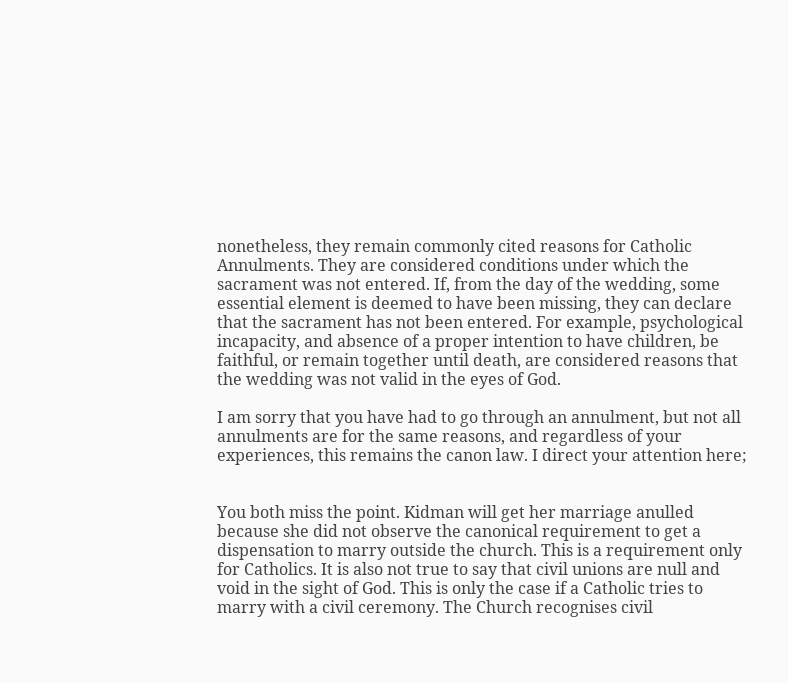nonetheless, they remain commonly cited reasons for Catholic Annulments. They are considered conditions under which the sacrament was not entered. If, from the day of the wedding, some essential element is deemed to have been missing, they can declare that the sacrament has not been entered. For example, psychological incapacity, and absence of a proper intention to have children, be faithful, or remain together until death, are considered reasons that the wedding was not valid in the eyes of God.

I am sorry that you have had to go through an annulment, but not all annulments are for the same reasons, and regardless of your experiences, this remains the canon law. I direct your attention here;


You both miss the point. Kidman will get her marriage anulled because she did not observe the canonical requirement to get a dispensation to marry outside the church. This is a requirement only for Catholics. It is also not true to say that civil unions are null and void in the sight of God. This is only the case if a Catholic tries to marry with a civil ceremony. The Church recognises civil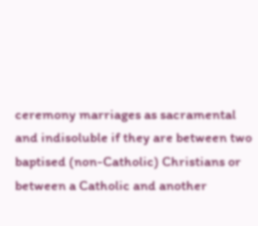ceremony marriages as sacramental and indisoluble if they are between two baptised (non-Catholic) Christians or between a Catholic and another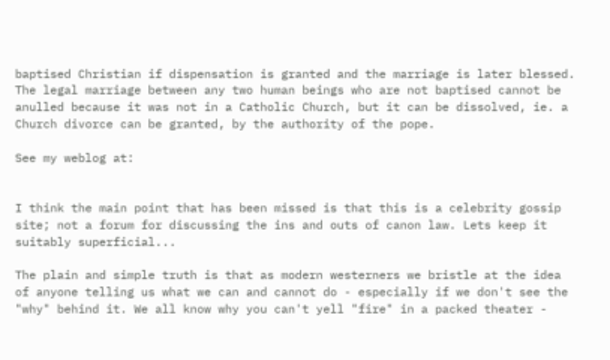baptised Christian if dispensation is granted and the marriage is later blessed. The legal marriage between any two human beings who are not baptised cannot be anulled because it was not in a Catholic Church, but it can be dissolved, ie. a Church divorce can be granted, by the authority of the pope.

See my weblog at:


I think the main point that has been missed is that this is a celebrity gossip site; not a forum for discussing the ins and outs of canon law. Lets keep it suitably superficial...

The plain and simple truth is that as modern westerners we bristle at the idea of anyone telling us what we can and cannot do - especially if we don't see the "why" behind it. We all know why you can't yell "fire" in a packed theater -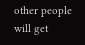other people will get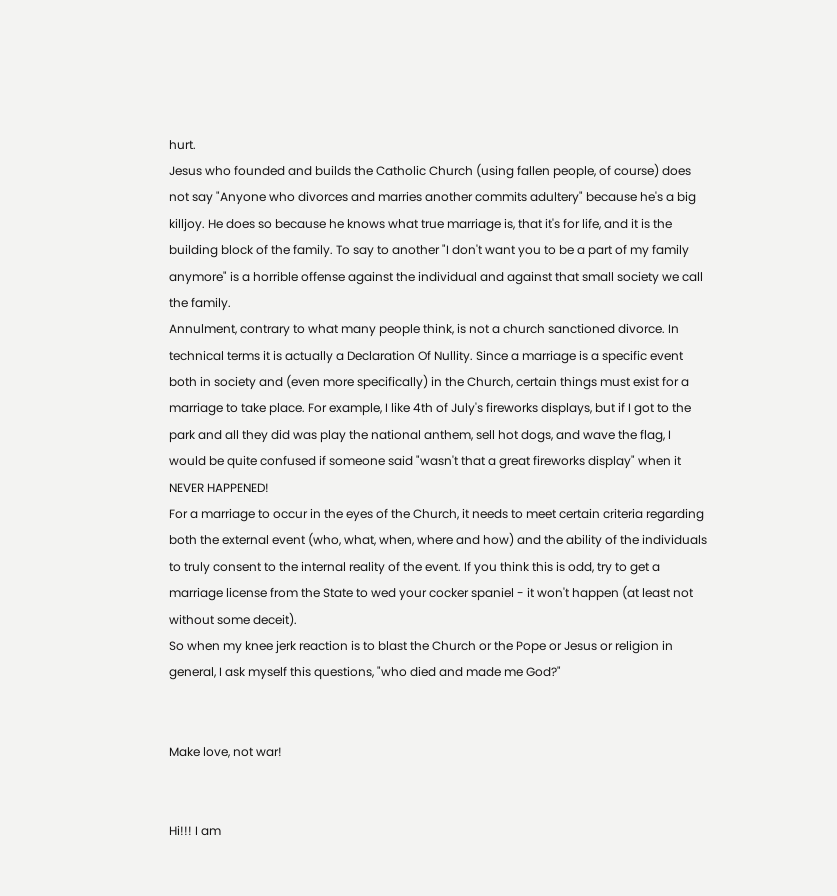hurt.
Jesus who founded and builds the Catholic Church (using fallen people, of course) does not say "Anyone who divorces and marries another commits adultery" because he's a big killjoy. He does so because he knows what true marriage is, that it's for life, and it is the building block of the family. To say to another "I don't want you to be a part of my family anymore" is a horrible offense against the individual and against that small society we call the family.
Annulment, contrary to what many people think, is not a church sanctioned divorce. In technical terms it is actually a Declaration Of Nullity. Since a marriage is a specific event both in society and (even more specifically) in the Church, certain things must exist for a marriage to take place. For example, I like 4th of July's fireworks displays, but if I got to the park and all they did was play the national anthem, sell hot dogs, and wave the flag, I would be quite confused if someone said "wasn't that a great fireworks display" when it NEVER HAPPENED!
For a marriage to occur in the eyes of the Church, it needs to meet certain criteria regarding both the external event (who, what, when, where and how) and the ability of the individuals to truly consent to the internal reality of the event. If you think this is odd, try to get a marriage license from the State to wed your cocker spaniel - it won't happen (at least not without some deceit).
So when my knee jerk reaction is to blast the Church or the Pope or Jesus or religion in general, I ask myself this questions, "who died and made me God?"


Make love, not war!


Hi!!! I am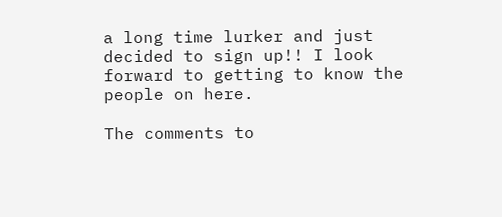a long time lurker and just decided to sign up!! I look forward to getting to know the people on here.

The comments to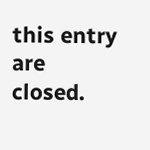this entry are closed.